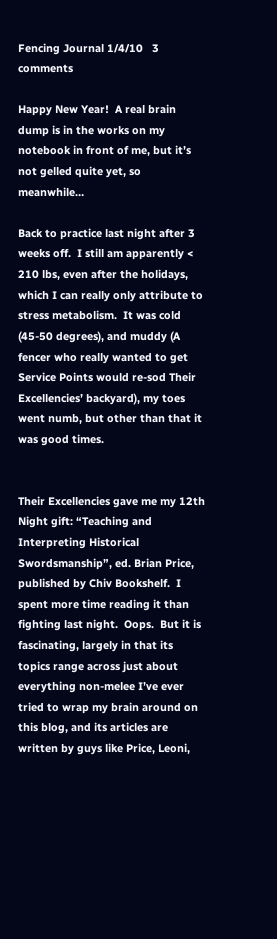Fencing Journal 1/4/10   3 comments

Happy New Year!  A real brain dump is in the works on my notebook in front of me, but it’s not gelled quite yet, so meanwhile…

Back to practice last night after 3 weeks off.  I still am apparently < 210 lbs, even after the holidays, which I can really only attribute to stress metabolism.  It was cold (45-50 degrees), and muddy (A fencer who really wanted to get Service Points would re-sod Their Excellencies’ backyard), my toes went numb, but other than that it was good times.


Their Excellencies gave me my 12th Night gift: “Teaching and Interpreting Historical Swordsmanship”, ed. Brian Price, published by Chiv Bookshelf.  I spent more time reading it than fighting last night.  Oops.  But it is fascinating, largely in that its topics range across just about everything non-melee I’ve ever tried to wrap my brain around on this blog, and its articles are written by guys like Price, Leoni,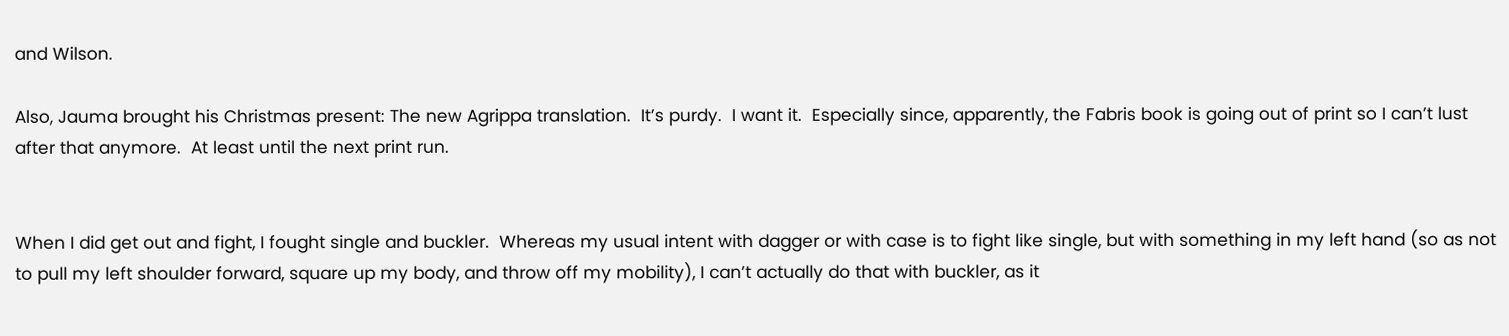and Wilson.

Also, Jauma brought his Christmas present: The new Agrippa translation.  It’s purdy.  I want it.  Especially since, apparently, the Fabris book is going out of print so I can’t lust after that anymore.  At least until the next print run.


When I did get out and fight, I fought single and buckler.  Whereas my usual intent with dagger or with case is to fight like single, but with something in my left hand (so as not to pull my left shoulder forward, square up my body, and throw off my mobility), I can’t actually do that with buckler, as it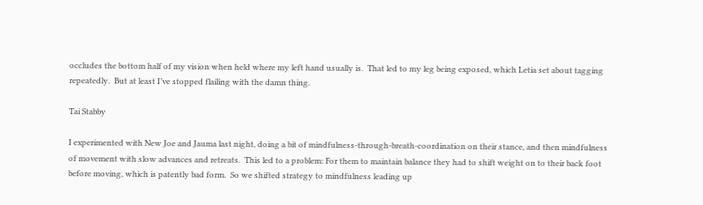occludes the bottom half of my vision when held where my left hand usually is.  That led to my leg being exposed, which Letia set about tagging repeatedly.  But at least I’ve stopped flailing with the damn thing.

Tai Stabby

I experimented with New Joe and Jauma last night, doing a bit of mindfulness-through-breath-coordination on their stance, and then mindfulness of movement with slow advances and retreats.  This led to a problem: For them to maintain balance they had to shift weight on to their back foot before moving, which is patently bad form.  So we shifted strategy to mindfulness leading up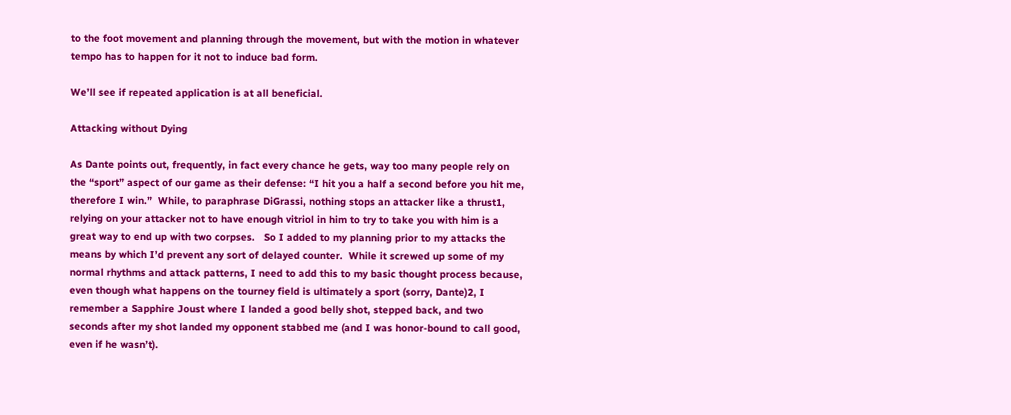to the foot movement and planning through the movement, but with the motion in whatever tempo has to happen for it not to induce bad form.

We’ll see if repeated application is at all beneficial.

Attacking without Dying

As Dante points out, frequently, in fact every chance he gets, way too many people rely on the “sport” aspect of our game as their defense: “I hit you a half a second before you hit me, therefore I win.”  While, to paraphrase DiGrassi, nothing stops an attacker like a thrust1, relying on your attacker not to have enough vitriol in him to try to take you with him is a great way to end up with two corpses.   So I added to my planning prior to my attacks the means by which I’d prevent any sort of delayed counter.  While it screwed up some of my normal rhythms and attack patterns, I need to add this to my basic thought process because, even though what happens on the tourney field is ultimately a sport (sorry, Dante)2, I remember a Sapphire Joust where I landed a good belly shot, stepped back, and two seconds after my shot landed my opponent stabbed me (and I was honor-bound to call good, even if he wasn’t).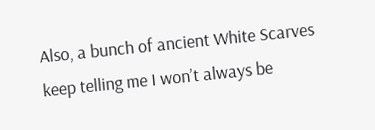Also, a bunch of ancient White Scarves keep telling me I won’t always be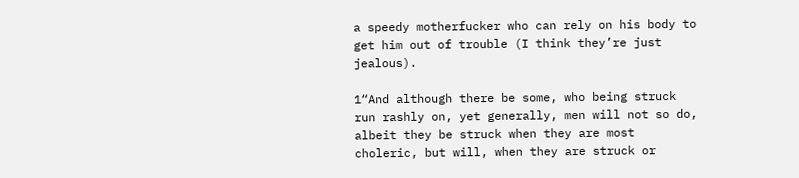a speedy motherfucker who can rely on his body to get him out of trouble (I think they’re just jealous).

1“And although there be some, who being struck run rashly on, yet generally, men will not so do, albeit they be struck when they are most choleric, but will, when they are struck or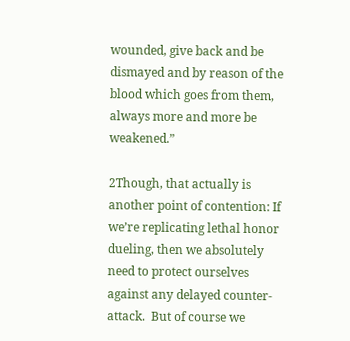wounded, give back and be dismayed and by reason of the blood which goes from them, always more and more be weakened.”

2Though, that actually is another point of contention: If we’re replicating lethal honor dueling, then we absolutely need to protect ourselves against any delayed counter-attack.  But of course we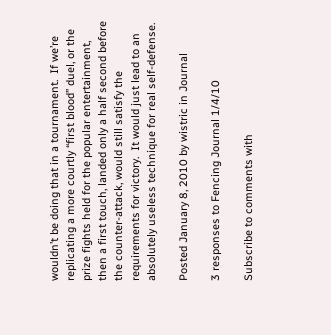wouldn’t be doing that in a tournament.  If we’re replicating a more courtly “first blood” duel, or the prize fights held for the popular entertainment, then a first touch, landed only a half second before the counter-attack, would still satisfy the requirements for victory.  It would just lead to an absolutely useless technique for real self-defense.

Posted January 8, 2010 by wistric in Journal

3 responses to Fencing Journal 1/4/10

Subscribe to comments with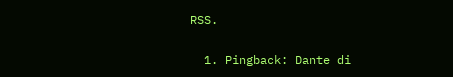RSS.

  1. Pingback: Dante di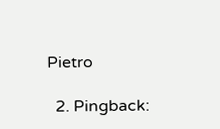Pietro

  2. Pingback: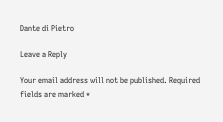Dante di Pietro

Leave a Reply

Your email address will not be published. Required fields are marked *